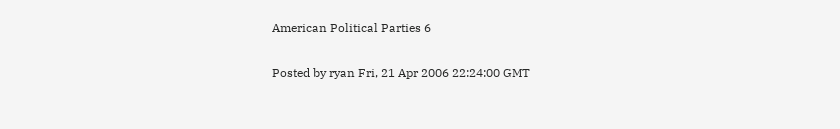American Political Parties 6

Posted by ryan Fri, 21 Apr 2006 22:24:00 GMT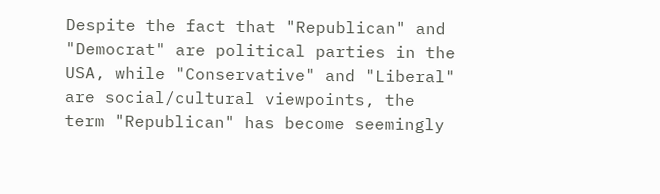Despite the fact that "Republican" and "Democrat" are political parties in the USA, while "Conservative" and "Liberal" are social/cultural viewpoints, the term "Republican" has become seemingly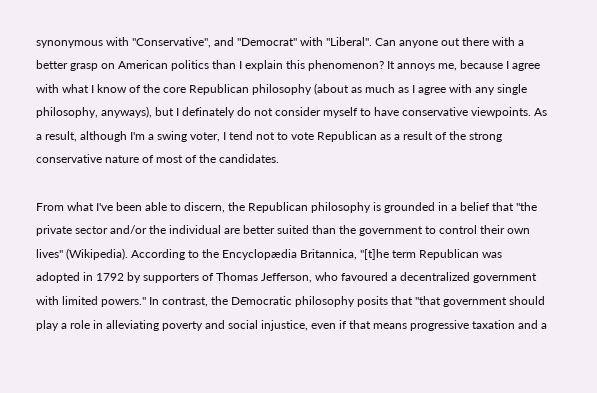synonymous with "Conservative", and "Democrat" with "Liberal". Can anyone out there with a better grasp on American politics than I explain this phenomenon? It annoys me, because I agree with what I know of the core Republican philosophy (about as much as I agree with any single philosophy, anyways), but I definately do not consider myself to have conservative viewpoints. As a result, although I'm a swing voter, I tend not to vote Republican as a result of the strong conservative nature of most of the candidates.

From what I've been able to discern, the Republican philosophy is grounded in a belief that "the private sector and/or the individual are better suited than the government to control their own lives" (Wikipedia). According to the Encyclopædia Britannica, "[t]he term Republican was adopted in 1792 by supporters of Thomas Jefferson, who favoured a decentralized government with limited powers." In contrast, the Democratic philosophy posits that "that government should play a role in alleviating poverty and social injustice, even if that means progressive taxation and a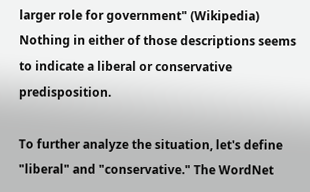larger role for government" (Wikipedia) Nothing in either of those descriptions seems to indicate a liberal or conservative predisposition.

To further analyze the situation, let's define "liberal" and "conservative." The WordNet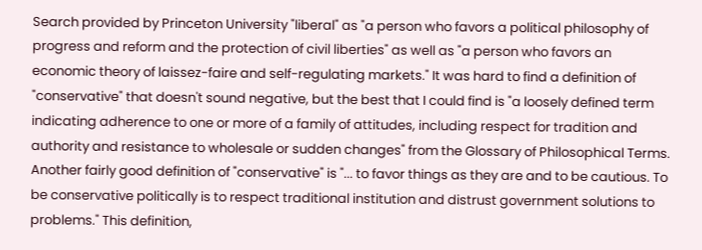Search provided by Princeton University "liberal" as "a person who favors a political philosophy of progress and reform and the protection of civil liberties" as well as "a person who favors an economic theory of laissez-faire and self-regulating markets." It was hard to find a definition of "conservative" that doesn't sound negative, but the best that I could find is "a loosely defined term indicating adherence to one or more of a family of attitudes, including respect for tradition and authority and resistance to wholesale or sudden changes" from the Glossary of Philosophical Terms. Another fairly good definition of "conservative" is "... to favor things as they are and to be cautious. To be conservative politically is to respect traditional institution and distrust government solutions to problems." This definition,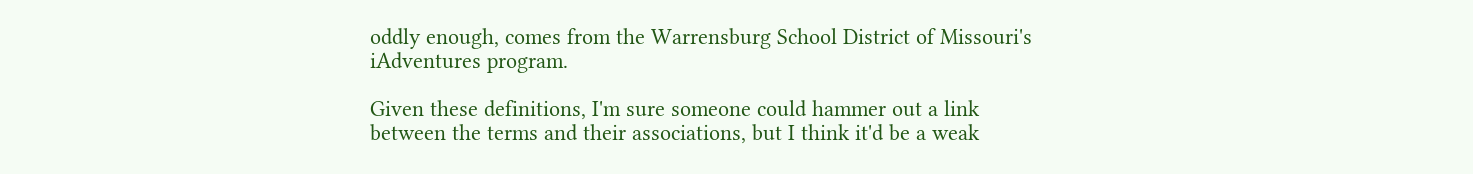oddly enough, comes from the Warrensburg School District of Missouri's iAdventures program.

Given these definitions, I'm sure someone could hammer out a link between the terms and their associations, but I think it'd be a weak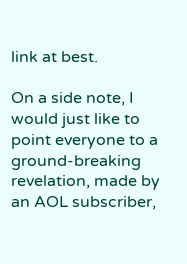link at best.

On a side note, I would just like to point everyone to a ground-breaking revelation, made by an AOL subscriber,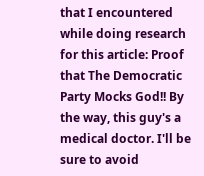that I encountered while doing research for this article: Proof that The Democratic Party Mocks God!! By the way, this guy's a medical doctor. I'll be sure to avoid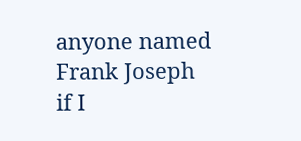anyone named Frank Joseph if I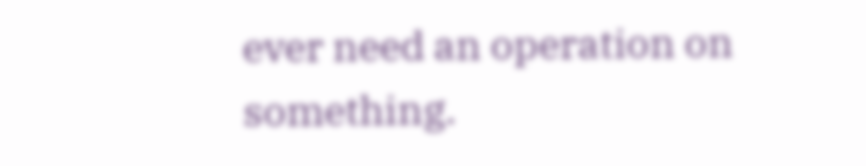ever need an operation on something.